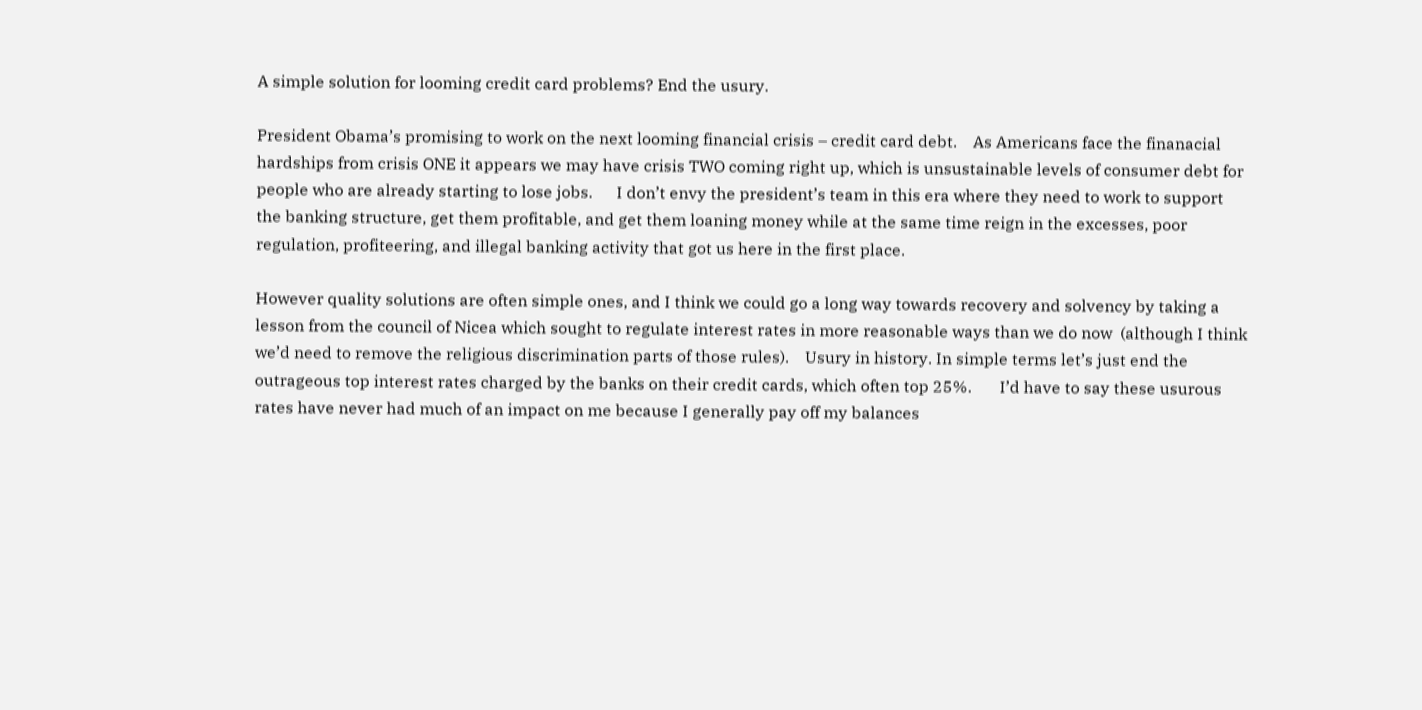A simple solution for looming credit card problems? End the usury.

President Obama’s promising to work on the next looming financial crisis – credit card debt.    As Americans face the finanacial hardships from crisis ONE it appears we may have crisis TWO coming right up, which is unsustainable levels of consumer debt for people who are already starting to lose jobs.      I don’t envy the president’s team in this era where they need to work to support the banking structure, get them profitable, and get them loaning money while at the same time reign in the excesses, poor regulation, profiteering, and illegal banking activity that got us here in the first place.

However quality solutions are often simple ones, and I think we could go a long way towards recovery and solvency by taking a lesson from the council of Nicea which sought to regulate interest rates in more reasonable ways than we do now  (although I think we’d need to remove the religious discrimination parts of those rules).    Usury in history. In simple terms let’s just end the outrageous top interest rates charged by the banks on their credit cards, which often top 25%.       I’d have to say these usurous rates have never had much of an impact on me because I generally pay off my balances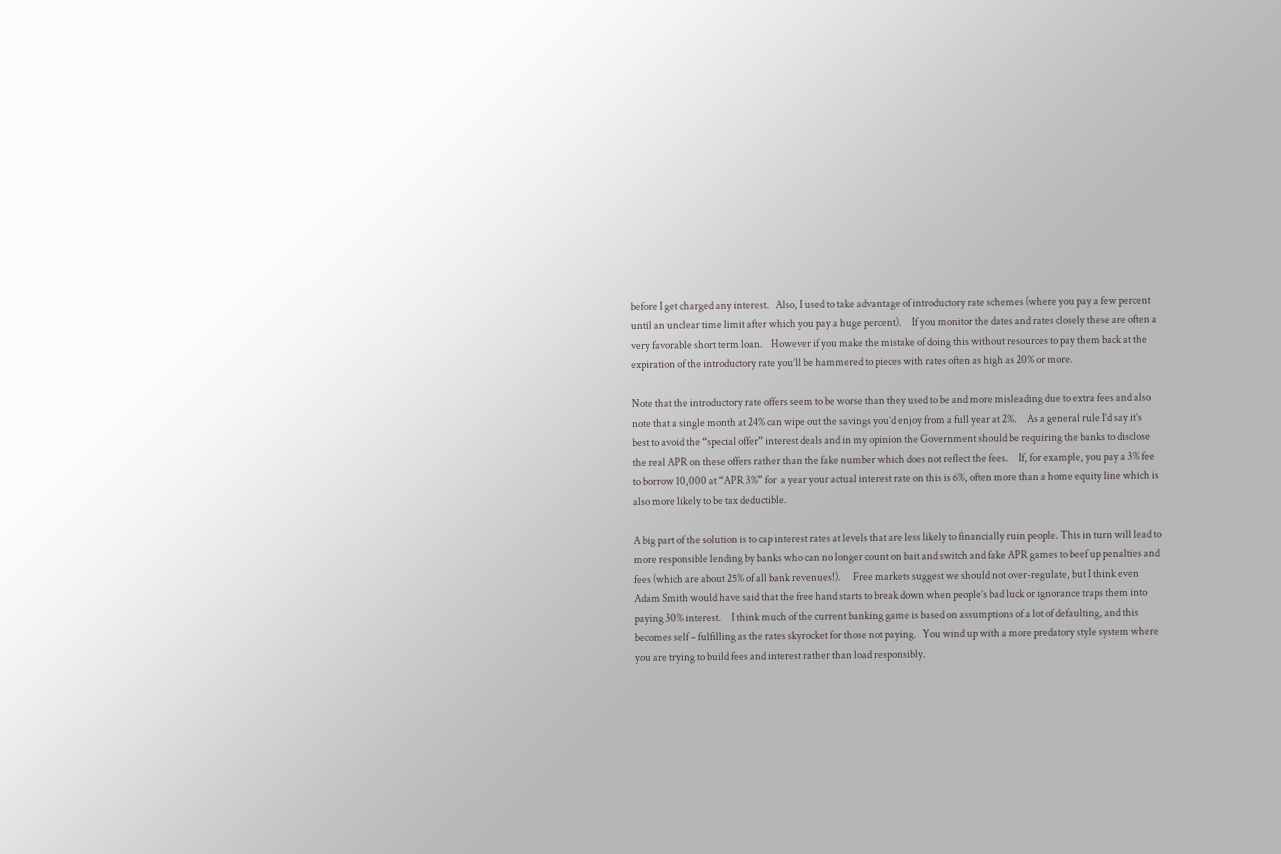before I get charged any interest.   Also, I used to take advantage of introductory rate schemes (where you pay a few percent until an unclear time limit after which you pay a huge percent).     If you monitor the dates and rates closely these are often a very favorable short term loan.    However if you make the mistake of doing this without resources to pay them back at the expiration of the introductory rate you’ll be hammered to pieces with rates often as high as 20% or more.

Note that the introductory rate offers seem to be worse than they used to be and more misleading due to extra fees and also note that a single month at 24% can wipe out the savings you’d enjoy from a full year at 2%.     As a general rule I’d say it’s best to avoid the “special offer” interest deals and in my opinion the Government should be requiring the banks to disclose the real APR on these offers rather than the fake number which does not reflect the fees.     If, for example, you pay a 3% fee to borrow 10,000 at “APR 3%” for  a year your actual interest rate on this is 6%, often more than a home equity line which is also more likely to be tax deductible.

A big part of the solution is to cap interest rates at levels that are less likely to financially ruin people. This in turn will lead to more responsible lending by banks who can no longer count on bait and switch and fake APR games to beef up penalties and fees (which are about 25% of all bank revenues!).      Free markets suggest we should not over-regulate, but I think even Adam Smith would have said that the free hand starts to break down when people’s bad luck or ignorance traps them into paying 30% interest.     I think much of the current banking game is based on assumptions of a lot of defaulting, and this becomes self – fulfilling as the rates skyrocket for those not paying.   You wind up with a more predatory style system where you are trying to build fees and interest rather than load responsibly.